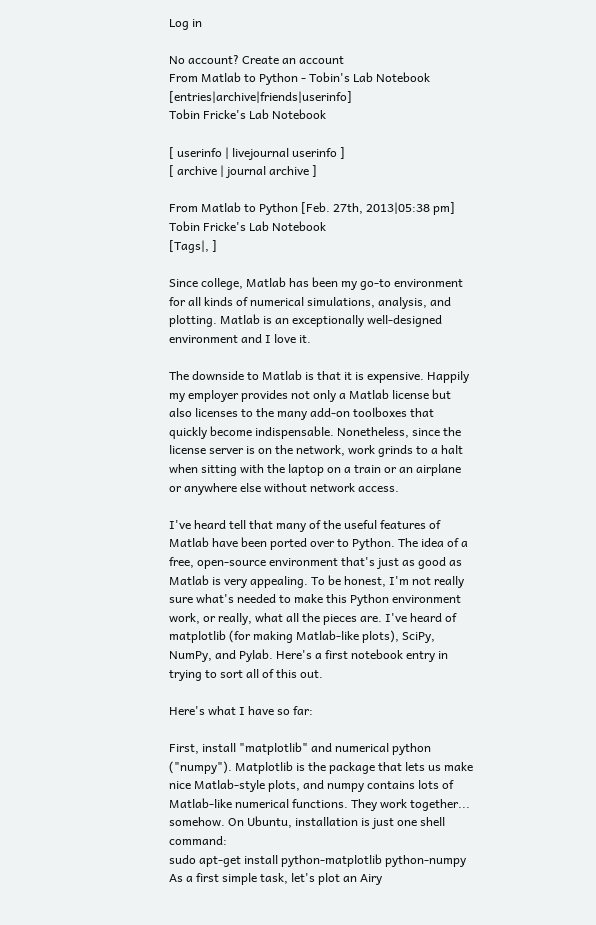Log in

No account? Create an account
From Matlab to Python - Tobin's Lab Notebook [entries|archive|friends|userinfo]
Tobin Fricke's Lab Notebook

[ userinfo | livejournal userinfo ]
[ archive | journal archive ]

From Matlab to Python [Feb. 27th, 2013|05:38 pm]
Tobin Fricke's Lab Notebook
[Tags|, ]

Since college, Matlab has been my go-to environment for all kinds of numerical simulations, analysis, and plotting. Matlab is an exceptionally well-designed environment and I love it.

The downside to Matlab is that it is expensive. Happily my employer provides not only a Matlab license but also licenses to the many add-on toolboxes that quickly become indispensable. Nonetheless, since the license server is on the network, work grinds to a halt when sitting with the laptop on a train or an airplane or anywhere else without network access.

I've heard tell that many of the useful features of Matlab have been ported over to Python. The idea of a free, open-source environment that's just as good as Matlab is very appealing. To be honest, I'm not really sure what's needed to make this Python environment work, or really, what all the pieces are. I've heard of matplotlib (for making Matlab-like plots), SciPy, NumPy, and Pylab. Here's a first notebook entry in trying to sort all of this out.

Here's what I have so far:

First, install "matplotlib" and numerical python ("numpy"). Matplotlib is the package that lets us make nice Matlab-style plots, and numpy contains lots of Matlab-like numerical functions. They work together... somehow. On Ubuntu, installation is just one shell command:
sudo apt-get install python-matplotlib python-numpy
As a first simple task, let's plot an Airy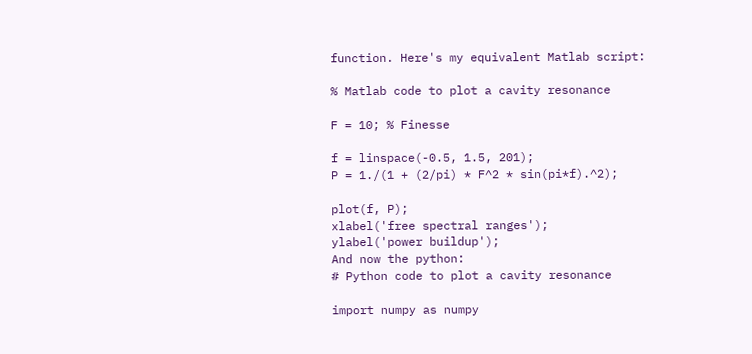function. Here's my equivalent Matlab script:

% Matlab code to plot a cavity resonance

F = 10; % Finesse

f = linspace(-0.5, 1.5, 201);
P = 1./(1 + (2/pi) * F^2 * sin(pi*f).^2);

plot(f, P);
xlabel('free spectral ranges');
ylabel('power buildup');
And now the python:
# Python code to plot a cavity resonance

import numpy as numpy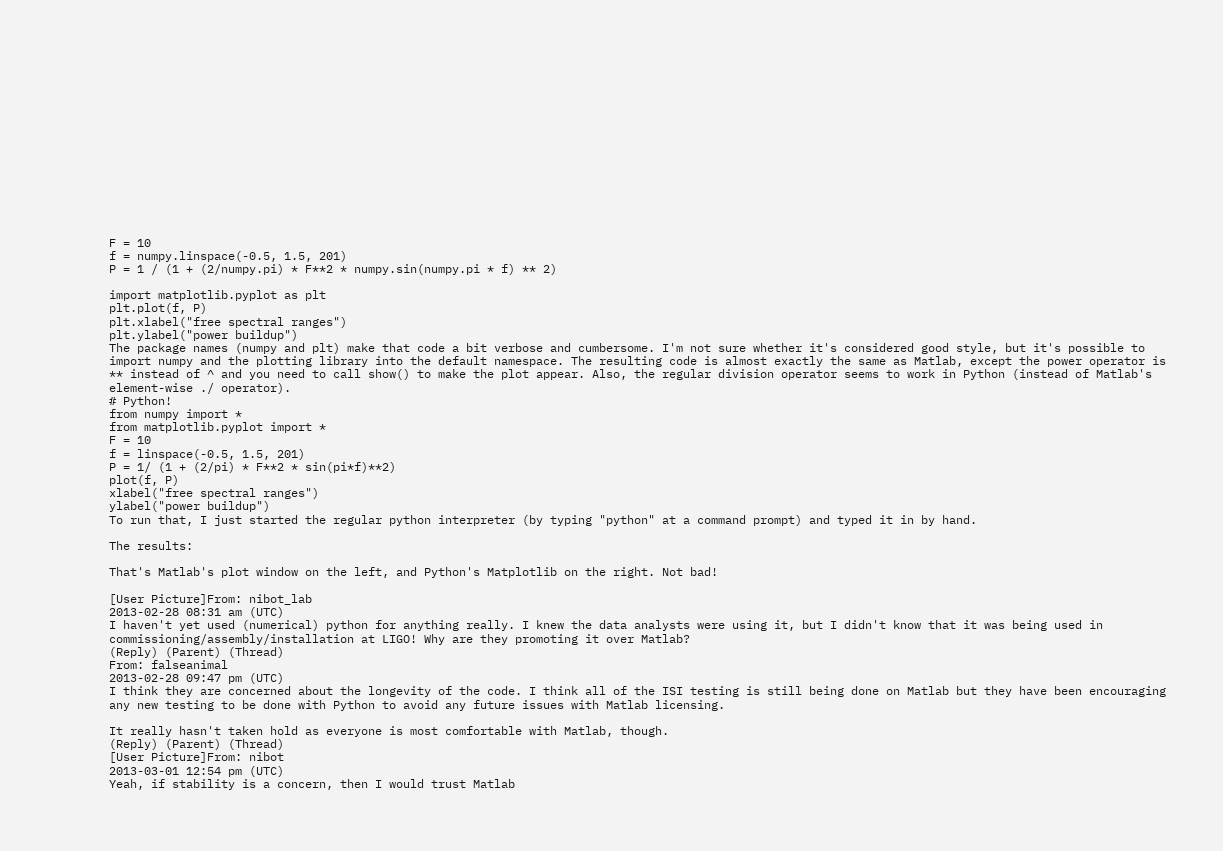F = 10
f = numpy.linspace(-0.5, 1.5, 201)
P = 1 / (1 + (2/numpy.pi) * F**2 * numpy.sin(numpy.pi * f) ** 2)

import matplotlib.pyplot as plt
plt.plot(f, P)
plt.xlabel("free spectral ranges")
plt.ylabel("power buildup")
The package names (numpy and plt) make that code a bit verbose and cumbersome. I'm not sure whether it's considered good style, but it's possible to import numpy and the plotting library into the default namespace. The resulting code is almost exactly the same as Matlab, except the power operator is ** instead of ^ and you need to call show() to make the plot appear. Also, the regular division operator seems to work in Python (instead of Matlab's element-wise ./ operator).
# Python!
from numpy import *
from matplotlib.pyplot import *
F = 10
f = linspace(-0.5, 1.5, 201)
P = 1/ (1 + (2/pi) * F**2 * sin(pi*f)**2)
plot(f, P)
xlabel("free spectral ranges")
ylabel("power buildup")
To run that, I just started the regular python interpreter (by typing "python" at a command prompt) and typed it in by hand.

The results:

That's Matlab's plot window on the left, and Python's Matplotlib on the right. Not bad!

[User Picture]From: nibot_lab
2013-02-28 08:31 am (UTC)
I haven't yet used (numerical) python for anything really. I knew the data analysts were using it, but I didn't know that it was being used in commissioning/assembly/installation at LIGO! Why are they promoting it over Matlab?
(Reply) (Parent) (Thread)
From: falseanimal
2013-02-28 09:47 pm (UTC)
I think they are concerned about the longevity of the code. I think all of the ISI testing is still being done on Matlab but they have been encouraging any new testing to be done with Python to avoid any future issues with Matlab licensing.

It really hasn't taken hold as everyone is most comfortable with Matlab, though.
(Reply) (Parent) (Thread)
[User Picture]From: nibot
2013-03-01 12:54 pm (UTC)
Yeah, if stability is a concern, then I would trust Matlab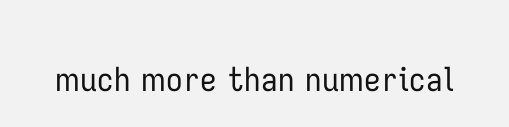much more than numerical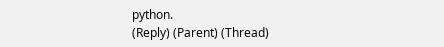python.
(Reply) (Parent) (Thread)